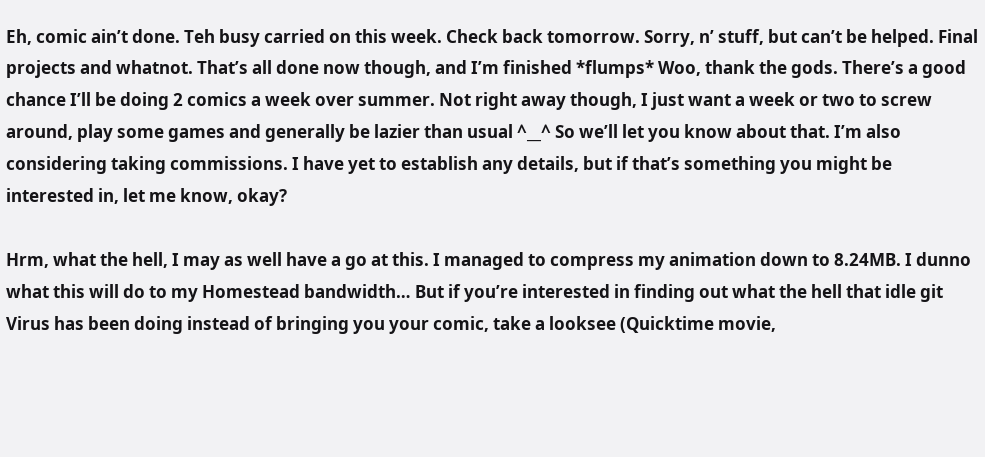Eh, comic ain’t done. Teh busy carried on this week. Check back tomorrow. Sorry, n’ stuff, but can’t be helped. Final projects and whatnot. That’s all done now though, and I’m finished *flumps* Woo, thank the gods. There’s a good chance I’ll be doing 2 comics a week over summer. Not right away though, I just want a week or two to screw around, play some games and generally be lazier than usual ^__^ So we’ll let you know about that. I’m also considering taking commissions. I have yet to establish any details, but if that’s something you might be interested in, let me know, okay?

Hrm, what the hell, I may as well have a go at this. I managed to compress my animation down to 8.24MB. I dunno what this will do to my Homestead bandwidth… But if you’re interested in finding out what the hell that idle git Virus has been doing instead of bringing you your comic, take a looksee (Quicktime movie,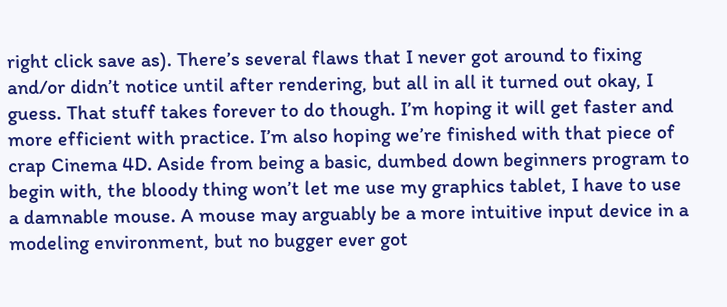right click save as). There’s several flaws that I never got around to fixing and/or didn’t notice until after rendering, but all in all it turned out okay, I guess. That stuff takes forever to do though. I’m hoping it will get faster and more efficient with practice. I’m also hoping we’re finished with that piece of crap Cinema 4D. Aside from being a basic, dumbed down beginners program to begin with, the bloody thing won’t let me use my graphics tablet, I have to use a damnable mouse. A mouse may arguably be a more intuitive input device in a modeling environment, but no bugger ever got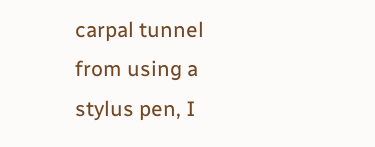carpal tunnel from using a stylus pen, I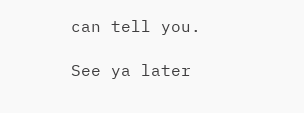can tell you.

See ya later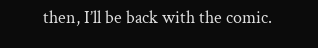then, I’ll be back with the comic.